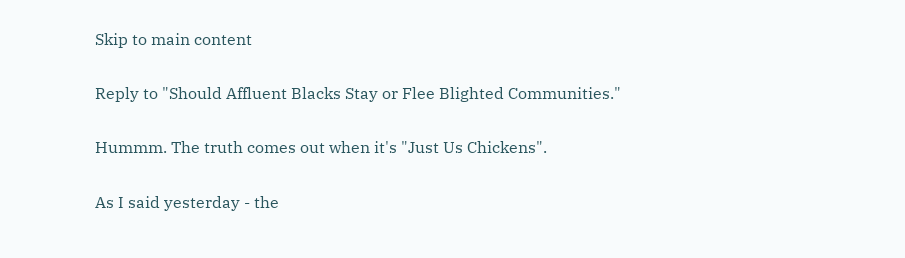Skip to main content

Reply to "Should Affluent Blacks Stay or Flee Blighted Communities."

Hummm. The truth comes out when it's "Just Us Chickens".

As I said yesterday - the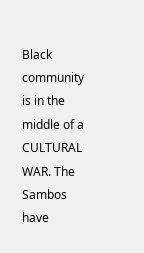Black community is in the middle of a CULTURAL WAR. The Sambos have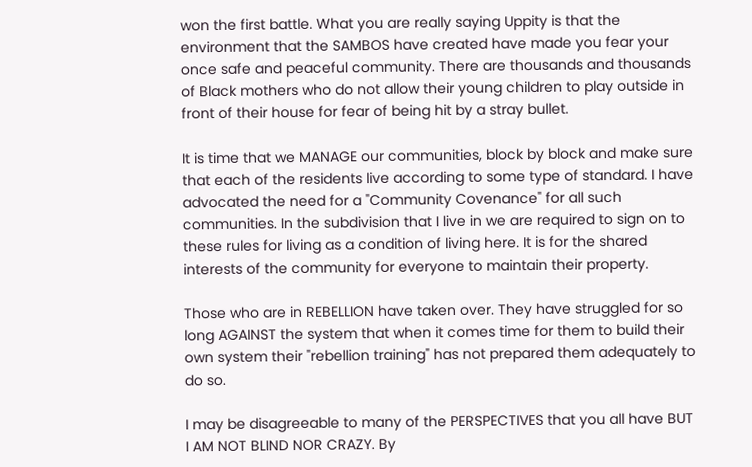won the first battle. What you are really saying Uppity is that the environment that the SAMBOS have created have made you fear your once safe and peaceful community. There are thousands and thousands of Black mothers who do not allow their young children to play outside in front of their house for fear of being hit by a stray bullet.

It is time that we MANAGE our communities, block by block and make sure that each of the residents live according to some type of standard. I have advocated the need for a "Community Covenance" for all such communities. In the subdivision that I live in we are required to sign on to these rules for living as a condition of living here. It is for the shared interests of the community for everyone to maintain their property.

Those who are in REBELLION have taken over. They have struggled for so long AGAINST the system that when it comes time for them to build their own system their "rebellion training" has not prepared them adequately to do so.

I may be disagreeable to many of the PERSPECTIVES that you all have BUT I AM NOT BLIND NOR CRAZY. By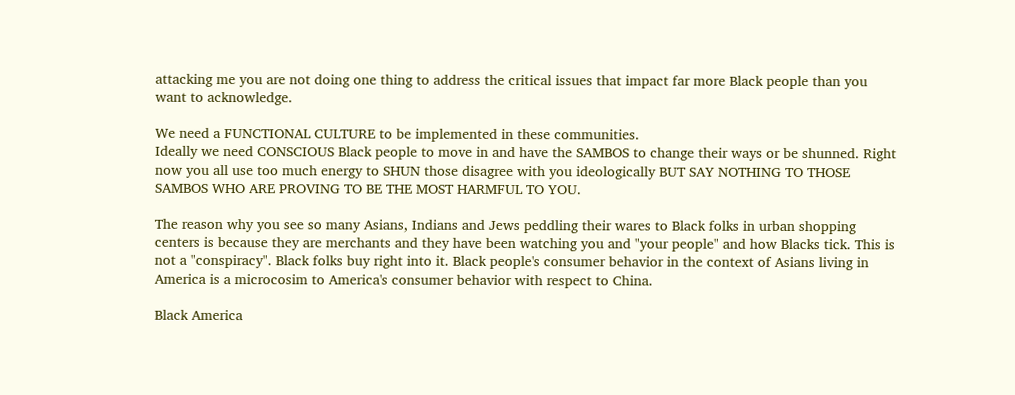attacking me you are not doing one thing to address the critical issues that impact far more Black people than you want to acknowledge.

We need a FUNCTIONAL CULTURE to be implemented in these communities.
Ideally we need CONSCIOUS Black people to move in and have the SAMBOS to change their ways or be shunned. Right now you all use too much energy to SHUN those disagree with you ideologically BUT SAY NOTHING TO THOSE SAMBOS WHO ARE PROVING TO BE THE MOST HARMFUL TO YOU.

The reason why you see so many Asians, Indians and Jews peddling their wares to Black folks in urban shopping centers is because they are merchants and they have been watching you and "your people" and how Blacks tick. This is not a "conspiracy". Black folks buy right into it. Black people's consumer behavior in the context of Asians living in America is a microcosim to America's consumer behavior with respect to China.

Black America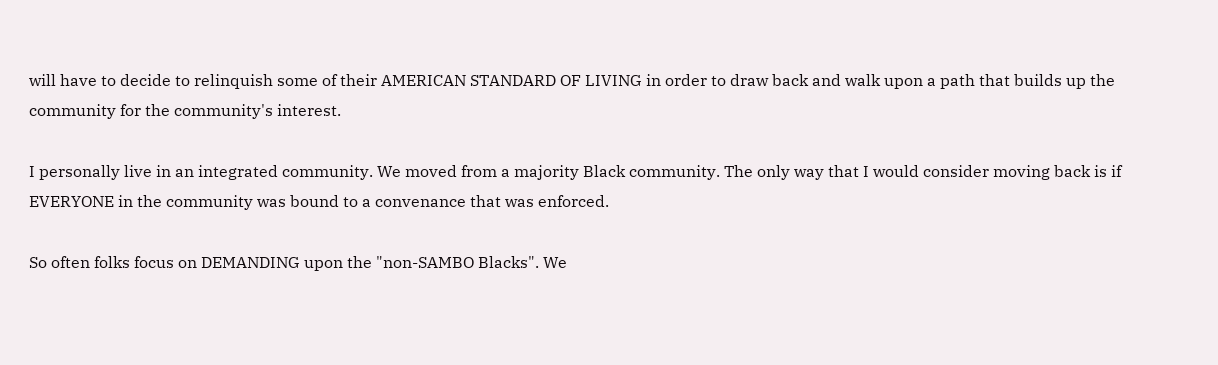will have to decide to relinquish some of their AMERICAN STANDARD OF LIVING in order to draw back and walk upon a path that builds up the community for the community's interest.

I personally live in an integrated community. We moved from a majority Black community. The only way that I would consider moving back is if EVERYONE in the community was bound to a convenance that was enforced.

So often folks focus on DEMANDING upon the "non-SAMBO Blacks". We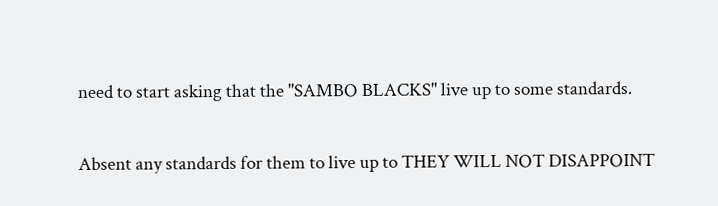need to start asking that the "SAMBO BLACKS" live up to some standards.

Absent any standards for them to live up to THEY WILL NOT DISAPPOINT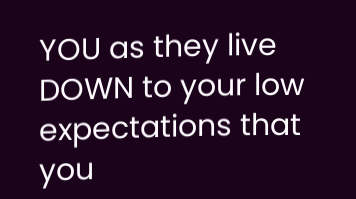YOU as they live DOWN to your low expectations that you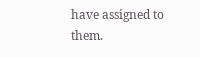have assigned to them.